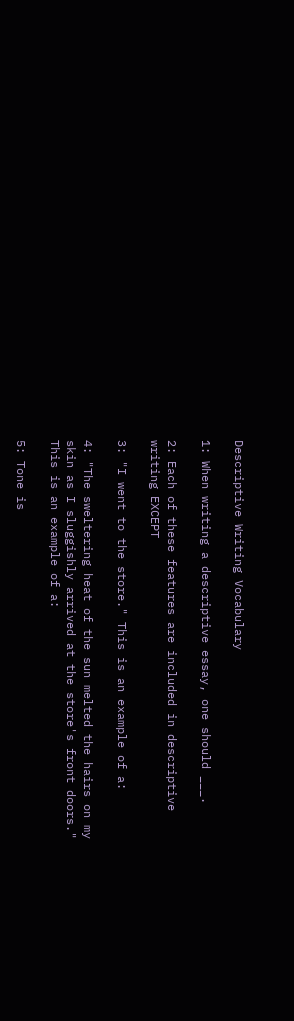Descriptive Writing Vocabulary

1: When writing a descriptive essay, one should ___.

2: Each of these features are included in descriptive writing EXCEPT

3: "I went to the store." This is an example of a:

4: "The sweltering heat of the sun melted the hairs on my skin as I sluggishly arrived at the store's front doors." This is an example of a:

5: Tone is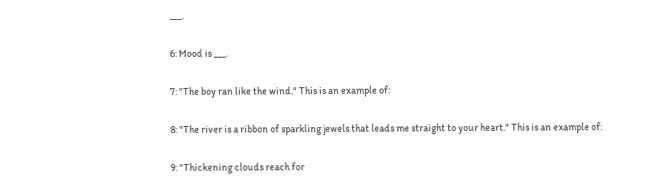___.

6: Mood is ___.

7: "The boy ran like the wind." This is an example of:

8: "The river is a ribbon of sparkling jewels that leads me straight to your heart." This is an example of:

9: "Thickening clouds reach for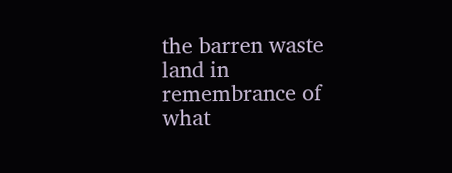the barren waste land in remembrance of what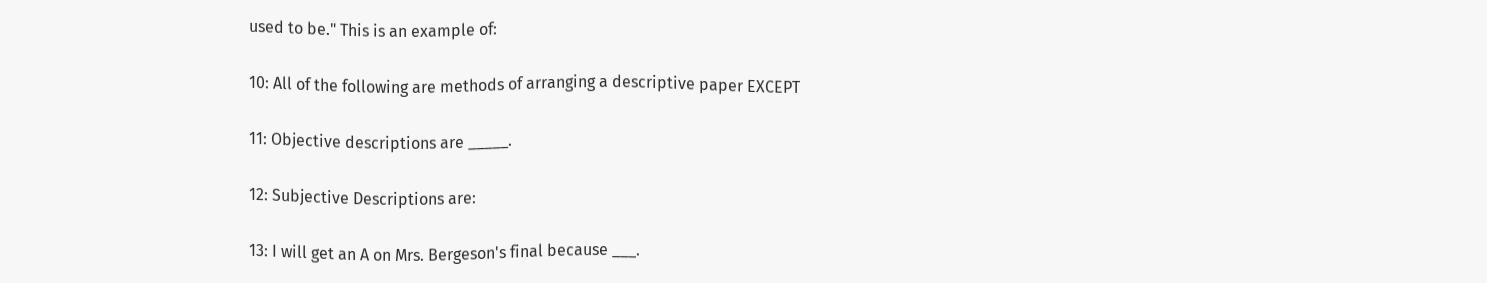used to be." This is an example of:

10: All of the following are methods of arranging a descriptive paper EXCEPT

11: Objective descriptions are _____.

12: Subjective Descriptions are:

13: I will get an A on Mrs. Bergeson's final because ___.